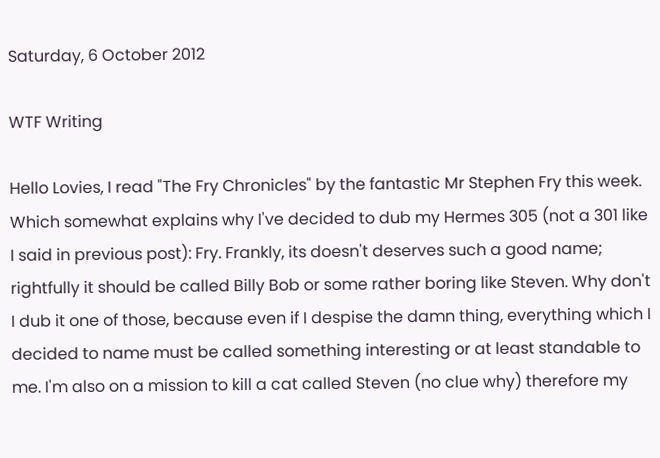Saturday, 6 October 2012

WTF Writing

Hello Lovies, I read "The Fry Chronicles" by the fantastic Mr Stephen Fry this week. Which somewhat explains why I've decided to dub my Hermes 305 (not a 301 like I said in previous post): Fry. Frankly, its doesn't deserves such a good name; rightfully it should be called Billy Bob or some rather boring like Steven. Why don't I dub it one of those, because even if I despise the damn thing, everything which I decided to name must be called something interesting or at least standable to me. I'm also on a mission to kill a cat called Steven (no clue why) therefore my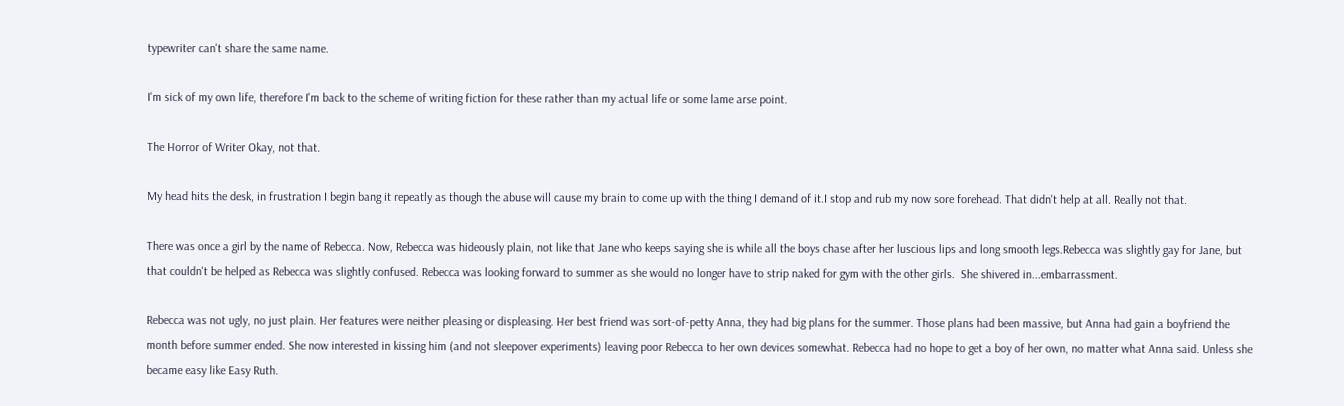typewriter can't share the same name.

I'm sick of my own life, therefore I'm back to the scheme of writing fiction for these rather than my actual life or some lame arse point.

The Horror of Writer Okay, not that.

My head hits the desk, in frustration I begin bang it repeatly as though the abuse will cause my brain to come up with the thing I demand of it.I stop and rub my now sore forehead. That didn't help at all. Really not that.

There was once a girl by the name of Rebecca. Now, Rebecca was hideously plain, not like that Jane who keeps saying she is while all the boys chase after her luscious lips and long smooth legs.Rebecca was slightly gay for Jane, but that couldn't be helped as Rebecca was slightly confused. Rebecca was looking forward to summer as she would no longer have to strip naked for gym with the other girls.  She shivered in...embarrassment.

Rebecca was not ugly, no just plain. Her features were neither pleasing or displeasing. Her best friend was sort-of-petty Anna, they had big plans for the summer. Those plans had been massive, but Anna had gain a boyfriend the month before summer ended. She now interested in kissing him (and not sleepover experiments) leaving poor Rebecca to her own devices somewhat. Rebecca had no hope to get a boy of her own, no matter what Anna said. Unless she became easy like Easy Ruth.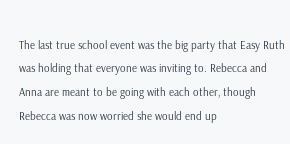The last true school event was the big party that Easy Ruth was holding that everyone was inviting to. Rebecca and Anna are meant to be going with each other, though Rebecca was now worried she would end up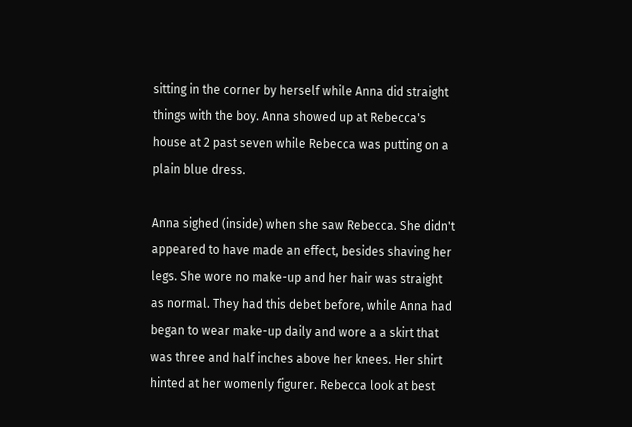sitting in the corner by herself while Anna did straight things with the boy. Anna showed up at Rebecca's house at 2 past seven while Rebecca was putting on a plain blue dress.

Anna sighed (inside) when she saw Rebecca. She didn't appeared to have made an effect, besides shaving her legs. She wore no make-up and her hair was straight as normal. They had this debet before, while Anna had began to wear make-up daily and wore a a skirt that was three and half inches above her knees. Her shirt hinted at her womenly figurer. Rebecca look at best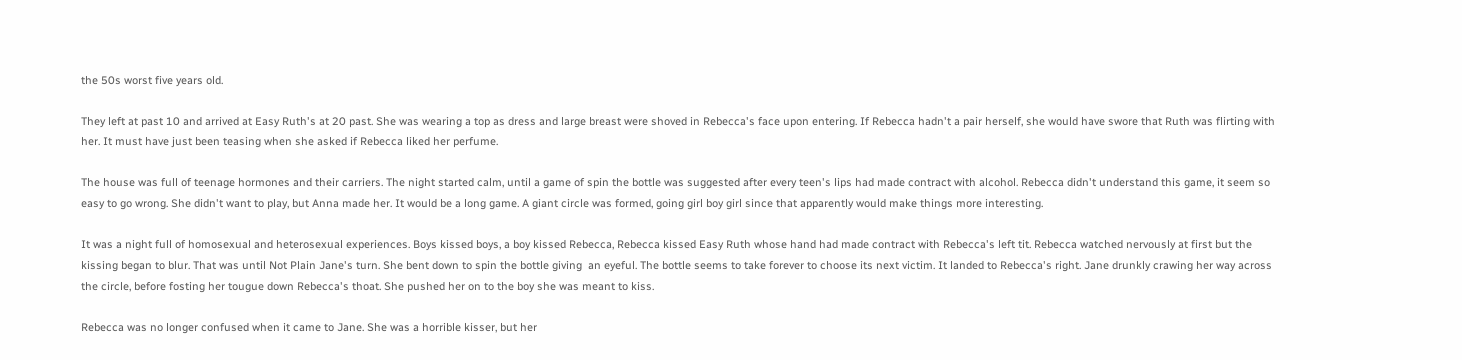the 50s worst five years old.

They left at past 10 and arrived at Easy Ruth's at 20 past. She was wearing a top as dress and large breast were shoved in Rebecca's face upon entering. If Rebecca hadn't a pair herself, she would have swore that Ruth was flirting with her. It must have just been teasing when she asked if Rebecca liked her perfume.

The house was full of teenage hormones and their carriers. The night started calm, until a game of spin the bottle was suggested after every teen's lips had made contract with alcohol. Rebecca didn't understand this game, it seem so easy to go wrong. She didn't want to play, but Anna made her. It would be a long game. A giant circle was formed, going girl boy girl since that apparently would make things more interesting.

It was a night full of homosexual and heterosexual experiences. Boys kissed boys, a boy kissed Rebecca, Rebecca kissed Easy Ruth whose hand had made contract with Rebecca's left tit. Rebecca watched nervously at first but the kissing began to blur. That was until Not Plain Jane's turn. She bent down to spin the bottle giving  an eyeful. The bottle seems to take forever to choose its next victim. It landed to Rebecca's right. Jane drunkly crawing her way across the circle, before fosting her tougue down Rebecca's thoat. She pushed her on to the boy she was meant to kiss.

Rebecca was no longer confused when it came to Jane. She was a horrible kisser, but her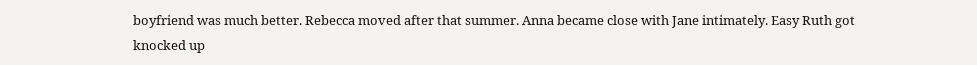boyfriend was much better. Rebecca moved after that summer. Anna became close with Jane intimately. Easy Ruth got knocked up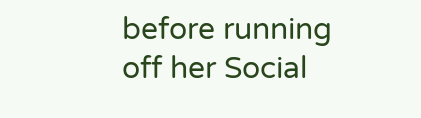before running off her Social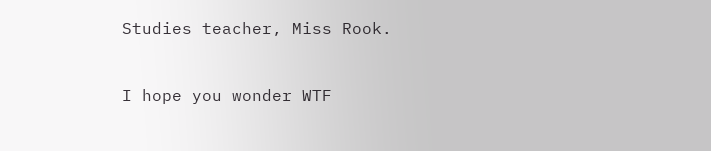Studies teacher, Miss Rook.


I hope you wonder WTF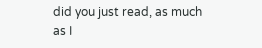did you just read, as much as I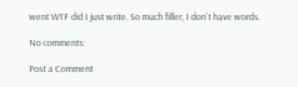went WTF did I just write. So much filler, I don't have words.

No comments:

Post a Comment